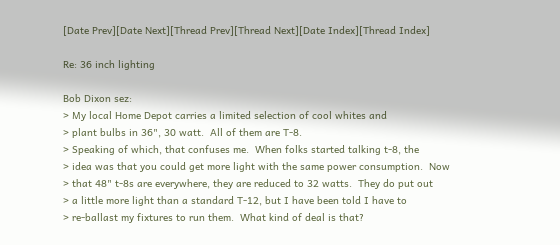[Date Prev][Date Next][Thread Prev][Thread Next][Date Index][Thread Index]

Re: 36 inch lighting

Bob Dixon sez:
> My local Home Depot carries a limited selection of cool whites and
> plant bulbs in 36", 30 watt.  All of them are T-8.
> Speaking of which, that confuses me.  When folks started talking t-8, the
> idea was that you could get more light with the same power consumption.  Now
> that 48" t-8s are everywhere, they are reduced to 32 watts.  They do put out
> a little more light than a standard T-12, but I have been told I have to
> re-ballast my fixtures to run them.  What kind of deal is that?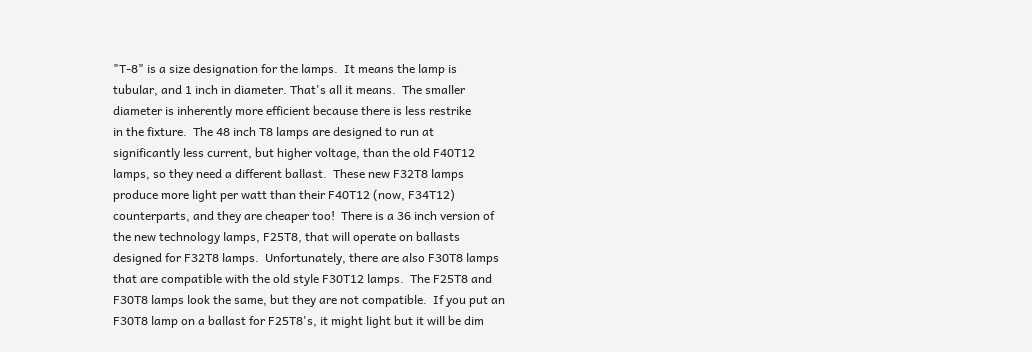"T-8" is a size designation for the lamps.  It means the lamp is
tubular, and 1 inch in diameter. That's all it means.  The smaller
diameter is inherently more efficient because there is less restrike
in the fixture.  The 48 inch T8 lamps are designed to run at
significantly less current, but higher voltage, than the old F40T12
lamps, so they need a different ballast.  These new F32T8 lamps
produce more light per watt than their F40T12 (now, F34T12)
counterparts, and they are cheaper too!  There is a 36 inch version of
the new technology lamps, F25T8, that will operate on ballasts
designed for F32T8 lamps.  Unfortunately, there are also F30T8 lamps
that are compatible with the old style F30T12 lamps.  The F25T8 and
F30T8 lamps look the same, but they are not compatible.  If you put an
F30T8 lamp on a ballast for F25T8's, it might light but it will be dim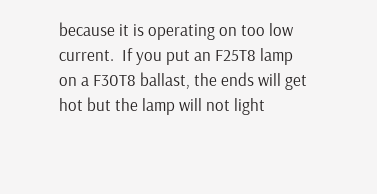because it is operating on too low current.  If you put an F25T8 lamp
on a F30T8 ballast, the ends will get hot but the lamp will not light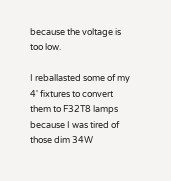because the voltage is too low.

I reballasted some of my 4' fixtures to convert them to F32T8 lamps
because I was tired of those dim 34W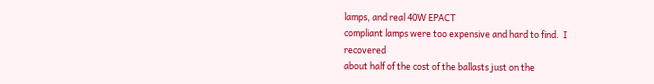lamps, and real 40W EPACT
compliant lamps were too expensive and hard to find.  I recovered
about half of the cost of the ballasts just on the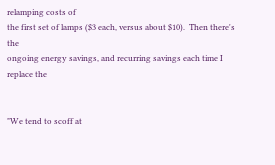relamping costs of
the first set of lamps ($3 each, versus about $10).  Then there's the
ongoing energy savings, and recurring savings each time I replace the


"We tend to scoff at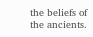the beliefs of the ancients.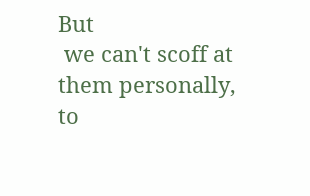But
 we can't scoff at them personally, to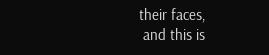their faces,
 and this is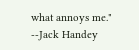what annoys me."
--Jack Handey